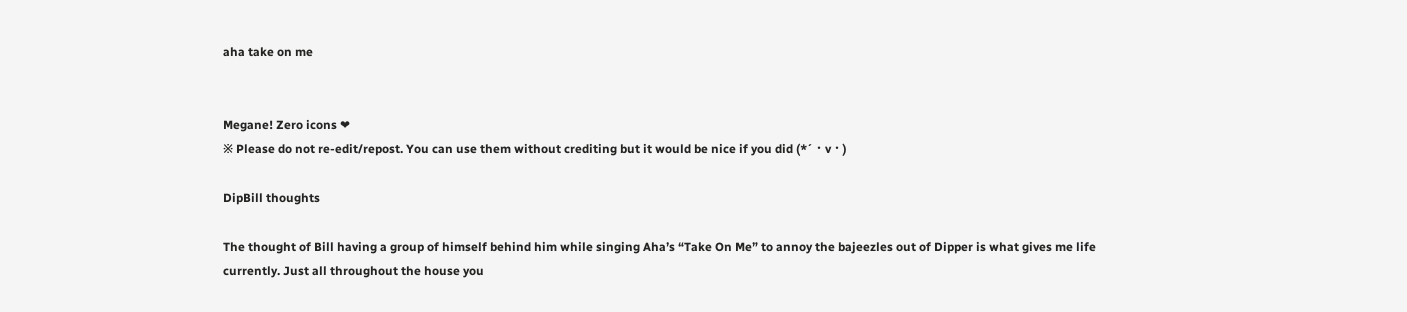aha take on me


Megane! Zero icons ❤
※ Please do not re-edit/repost. You can use them without crediting but it would be nice if you did (*´・v・)

DipBill thoughts

The thought of Bill having a group of himself behind him while singing Aha’s “Take On Me” to annoy the bajeezles out of Dipper is what gives me life currently. Just all throughout the house you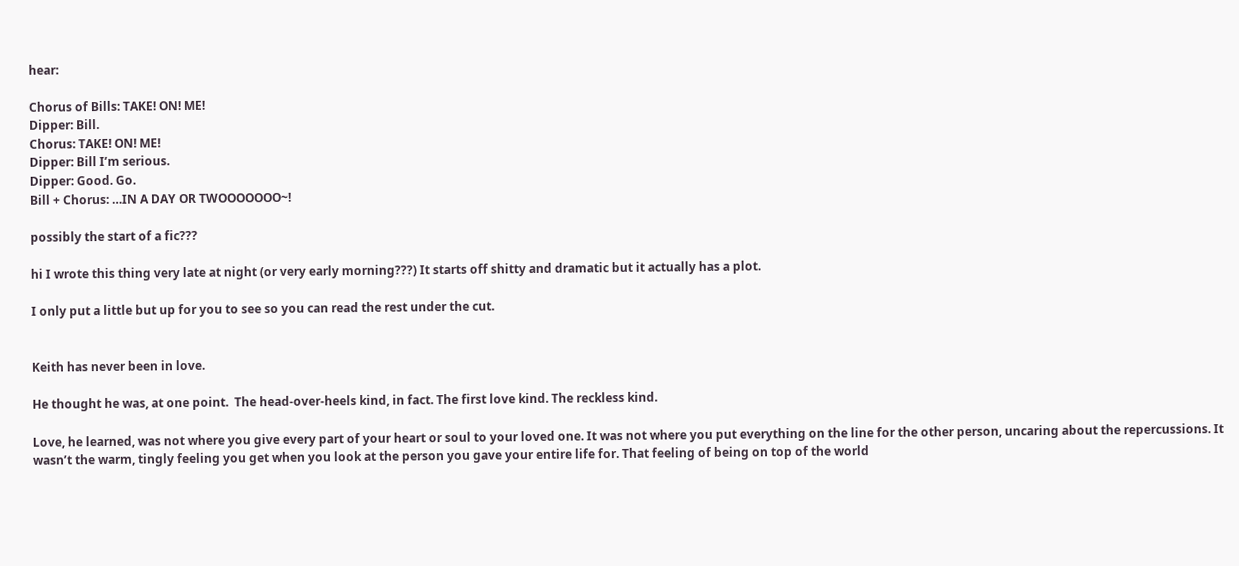hear:

Chorus of Bills: TAKE! ON! ME!
Dipper: Bill.
Chorus: TAKE! ON! ME!
Dipper: Bill I’m serious.
Dipper: Good. Go.
Bill + Chorus: …IN A DAY OR TWOOOOOOO~!

possibly the start of a fic???

hi I wrote this thing very late at night (or very early morning???) It starts off shitty and dramatic but it actually has a plot.

I only put a little but up for you to see so you can read the rest under the cut.


Keith has never been in love.

He thought he was, at one point.  The head-over-heels kind, in fact. The first love kind. The reckless kind.

Love, he learned, was not where you give every part of your heart or soul to your loved one. It was not where you put everything on the line for the other person, uncaring about the repercussions. It wasn’t the warm, tingly feeling you get when you look at the person you gave your entire life for. That feeling of being on top of the world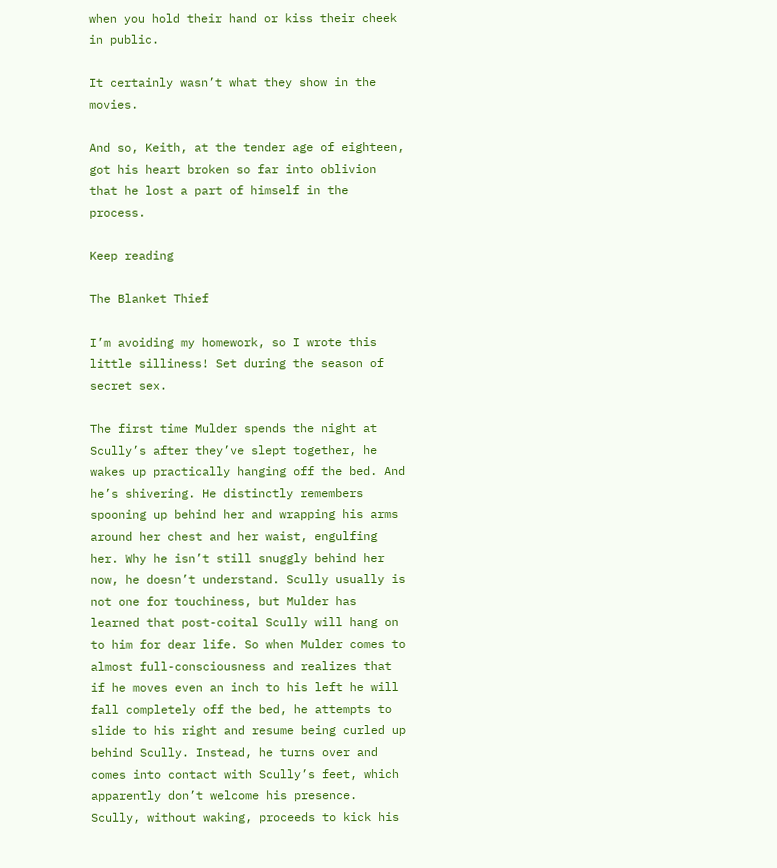when you hold their hand or kiss their cheek in public.

It certainly wasn’t what they show in the movies.

And so, Keith, at the tender age of eighteen, got his heart broken so far into oblivion that he lost a part of himself in the process.

Keep reading

The Blanket Thief

I’m avoiding my homework, so I wrote this little silliness! Set during the season of secret sex.

The first time Mulder spends the night at Scully’s after they’ve slept together, he wakes up practically hanging off the bed. And he’s shivering. He distinctly remembers spooning up behind her and wrapping his arms around her chest and her waist, engulfing her. Why he isn’t still snuggly behind her now, he doesn’t understand. Scully usually is not one for touchiness, but Mulder has learned that post-coital Scully will hang on to him for dear life. So when Mulder comes to almost full-consciousness and realizes that if he moves even an inch to his left he will fall completely off the bed, he attempts to slide to his right and resume being curled up behind Scully. Instead, he turns over and comes into contact with Scully’s feet, which apparently don’t welcome his presence. Scully, without waking, proceeds to kick his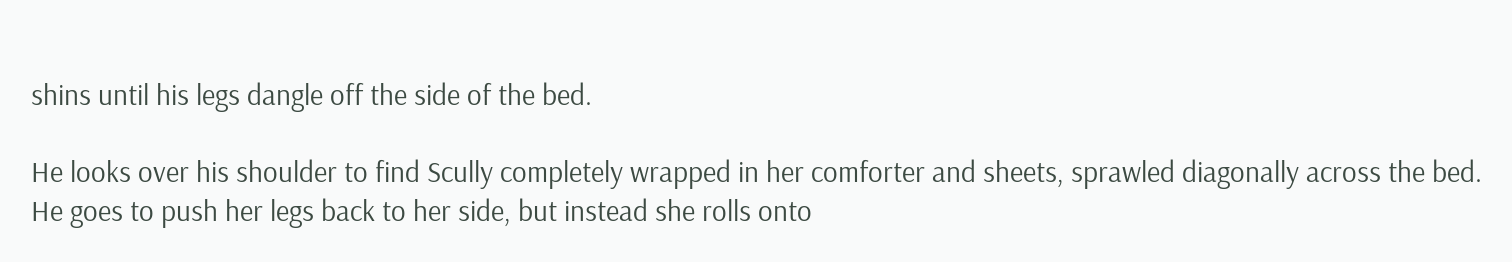shins until his legs dangle off the side of the bed.

He looks over his shoulder to find Scully completely wrapped in her comforter and sheets, sprawled diagonally across the bed. He goes to push her legs back to her side, but instead she rolls onto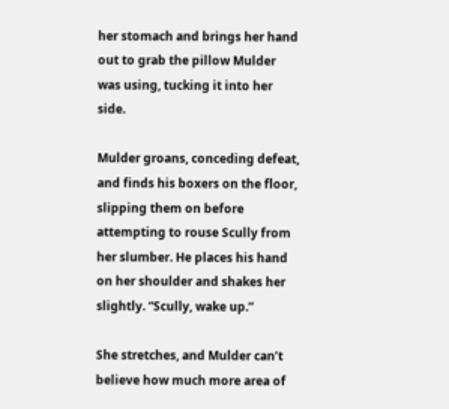her stomach and brings her hand out to grab the pillow Mulder was using, tucking it into her side.

Mulder groans, conceding defeat, and finds his boxers on the floor, slipping them on before attempting to rouse Scully from her slumber. He places his hand on her shoulder and shakes her slightly. “Scully, wake up.”

She stretches, and Mulder can’t believe how much more area of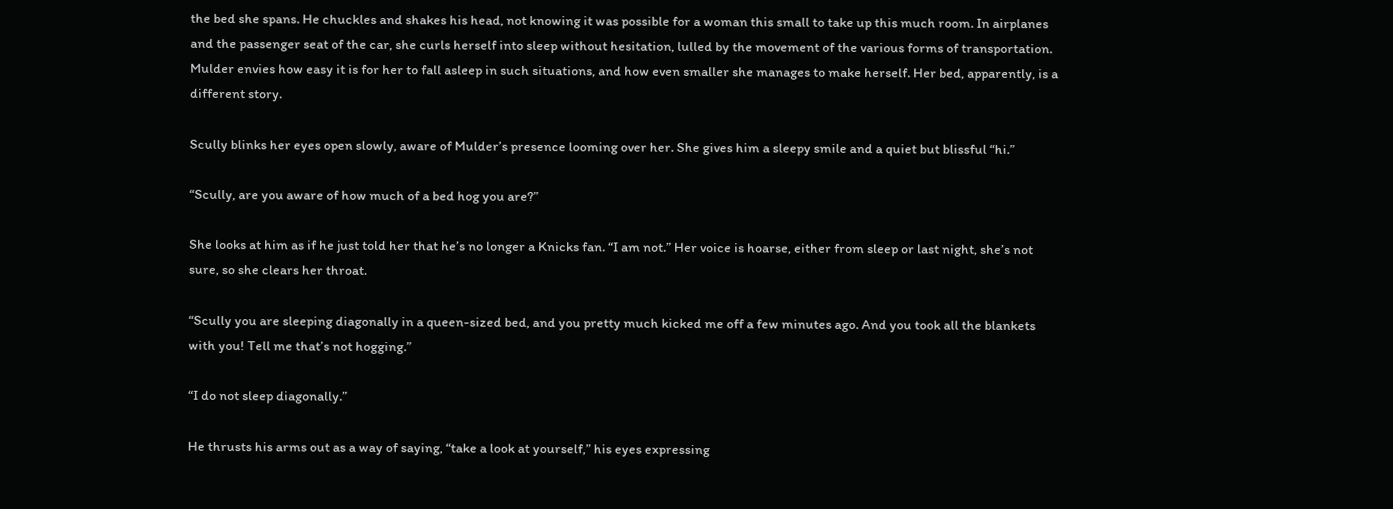the bed she spans. He chuckles and shakes his head, not knowing it was possible for a woman this small to take up this much room. In airplanes and the passenger seat of the car, she curls herself into sleep without hesitation, lulled by the movement of the various forms of transportation. Mulder envies how easy it is for her to fall asleep in such situations, and how even smaller she manages to make herself. Her bed, apparently, is a different story.

Scully blinks her eyes open slowly, aware of Mulder’s presence looming over her. She gives him a sleepy smile and a quiet but blissful “hi.”

“Scully, are you aware of how much of a bed hog you are?”

She looks at him as if he just told her that he’s no longer a Knicks fan. “I am not.” Her voice is hoarse, either from sleep or last night, she’s not sure, so she clears her throat.

“Scully you are sleeping diagonally in a queen-sized bed, and you pretty much kicked me off a few minutes ago. And you took all the blankets with you! Tell me that’s not hogging.”

“I do not sleep diagonally.”

He thrusts his arms out as a way of saying, “take a look at yourself,” his eyes expressing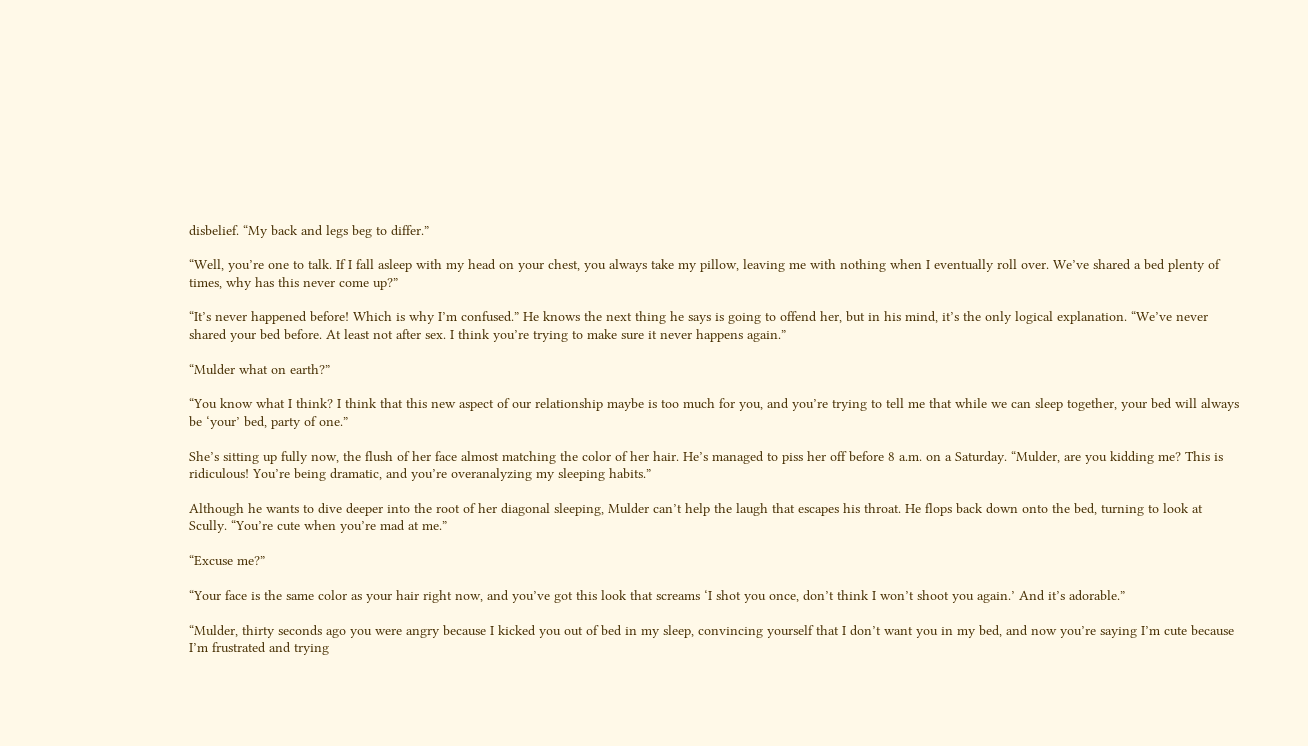disbelief. “My back and legs beg to differ.”

“Well, you’re one to talk. If I fall asleep with my head on your chest, you always take my pillow, leaving me with nothing when I eventually roll over. We’ve shared a bed plenty of times, why has this never come up?”

“It’s never happened before! Which is why I’m confused.” He knows the next thing he says is going to offend her, but in his mind, it’s the only logical explanation. “We’ve never shared your bed before. At least not after sex. I think you’re trying to make sure it never happens again.”

“Mulder what on earth?”

“You know what I think? I think that this new aspect of our relationship maybe is too much for you, and you’re trying to tell me that while we can sleep together, your bed will always be ‘your’ bed, party of one.”

She’s sitting up fully now, the flush of her face almost matching the color of her hair. He’s managed to piss her off before 8 a.m. on a Saturday. “Mulder, are you kidding me? This is ridiculous! You’re being dramatic, and you’re overanalyzing my sleeping habits.”

Although he wants to dive deeper into the root of her diagonal sleeping, Mulder can’t help the laugh that escapes his throat. He flops back down onto the bed, turning to look at Scully. “You’re cute when you’re mad at me.”

“Excuse me?”

“Your face is the same color as your hair right now, and you’ve got this look that screams ‘I shot you once, don’t think I won’t shoot you again.’ And it’s adorable.”

“Mulder, thirty seconds ago you were angry because I kicked you out of bed in my sleep, convincing yourself that I don’t want you in my bed, and now you’re saying I’m cute because I’m frustrated and trying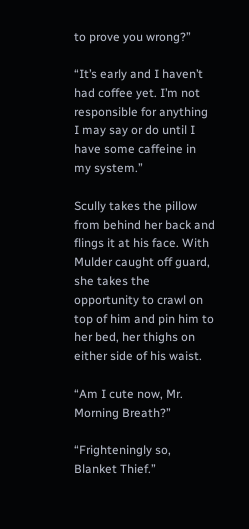to prove you wrong?”

“It’s early and I haven’t had coffee yet. I’m not responsible for anything I may say or do until I have some caffeine in my system.”

Scully takes the pillow from behind her back and flings it at his face. With Mulder caught off guard, she takes the opportunity to crawl on top of him and pin him to her bed, her thighs on either side of his waist.

“Am I cute now, Mr. Morning Breath?”

“Frighteningly so, Blanket Thief.”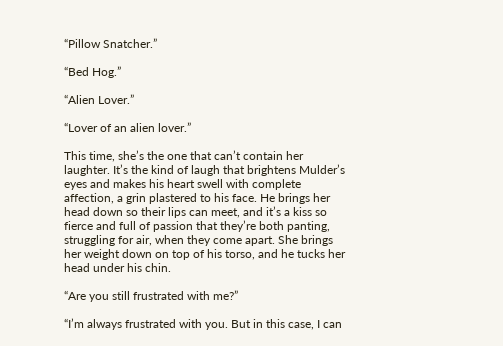“Pillow Snatcher.”

“Bed Hog.”

“Alien Lover.”

“Lover of an alien lover.”

This time, she’s the one that can’t contain her laughter. It’s the kind of laugh that brightens Mulder’s eyes and makes his heart swell with complete affection, a grin plastered to his face. He brings her head down so their lips can meet, and it’s a kiss so fierce and full of passion that they’re both panting, struggling for air, when they come apart. She brings her weight down on top of his torso, and he tucks her head under his chin.

“Are you still frustrated with me?”

“I’m always frustrated with you. But in this case, I can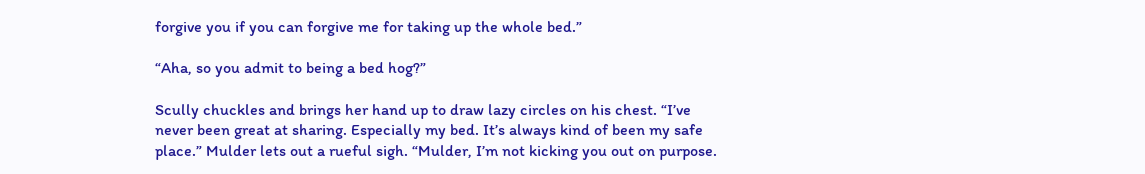forgive you if you can forgive me for taking up the whole bed.”

“Aha, so you admit to being a bed hog?”

Scully chuckles and brings her hand up to draw lazy circles on his chest. “I’ve never been great at sharing. Especially my bed. It’s always kind of been my safe place.” Mulder lets out a rueful sigh. “Mulder, I’m not kicking you out on purpose.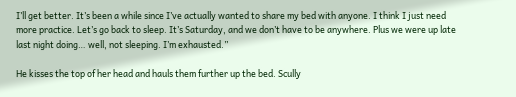I’ll get better. It’s been a while since I’ve actually wanted to share my bed with anyone. I think I just need more practice. Let’s go back to sleep. It’s Saturday, and we don’t have to be anywhere. Plus we were up late last night doing… well, not sleeping. I’m exhausted.”

He kisses the top of her head and hauls them further up the bed. Scully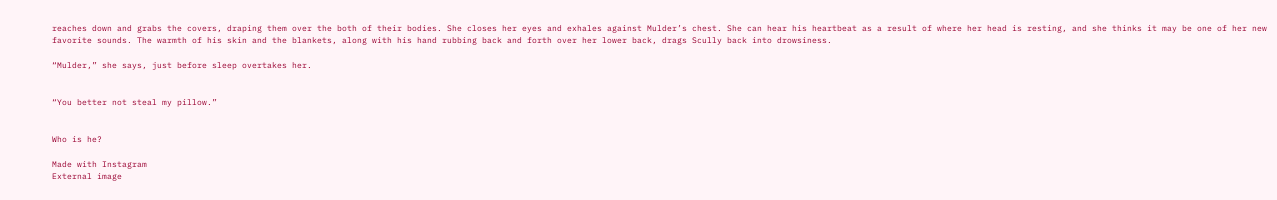reaches down and grabs the covers, draping them over the both of their bodies. She closes her eyes and exhales against Mulder’s chest. She can hear his heartbeat as a result of where her head is resting, and she thinks it may be one of her new favorite sounds. The warmth of his skin and the blankets, along with his hand rubbing back and forth over her lower back, drags Scully back into drowsiness.

“Mulder,” she says, just before sleep overtakes her.


“You better not steal my pillow.”


Who is he?

Made with Instagram
External image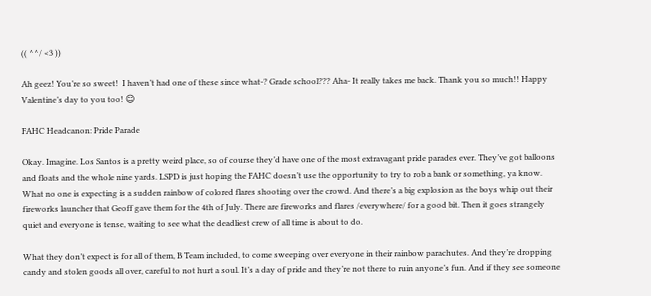(( ^^/ <3 ))

Ah geez! You’re so sweet!  I haven’t had one of these since what-? Grade school??? Aha- It really takes me back. Thank you so much!! Happy Valentine’s day to you too! ☺

FAHC Headcanon: Pride Parade

Okay. Imagine. Los Santos is a pretty weird place, so of course they’d have one of the most extravagant pride parades ever. They’ve got balloons and floats and the whole nine yards. LSPD is just hoping the FAHC doesn’t use the opportunity to try to rob a bank or something, ya know. What no one is expecting is a sudden rainbow of colored flares shooting over the crowd. And there’s a big explosion as the boys whip out their fireworks launcher that Geoff gave them for the 4th of July. There are fireworks and flares /everywhere/ for a good bit. Then it goes strangely quiet and everyone is tense, waiting to see what the deadliest crew of all time is about to do.

What they don’t expect is for all of them, B Team included, to come sweeping over everyone in their rainbow parachutes. And they’re dropping candy and stolen goods all over, careful to not hurt a soul. It’s a day of pride and they’re not there to ruin anyone’s fun. And if they see someone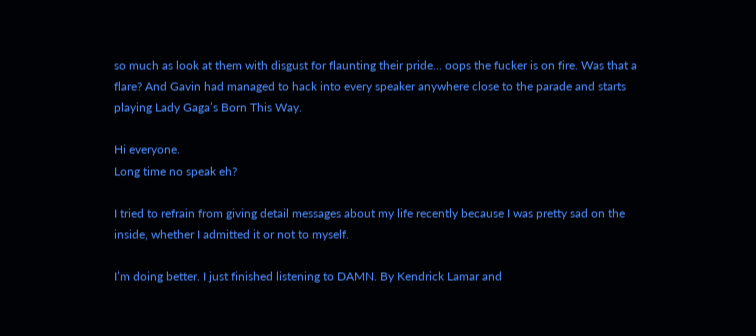so much as look at them with disgust for flaunting their pride… oops the fucker is on fire. Was that a flare? And Gavin had managed to hack into every speaker anywhere close to the parade and starts playing Lady Gaga’s Born This Way.

Hi everyone.
Long time no speak eh?

I tried to refrain from giving detail messages about my life recently because I was pretty sad on the inside, whether I admitted it or not to myself.

I’m doing better. I just finished listening to DAMN. By Kendrick Lamar and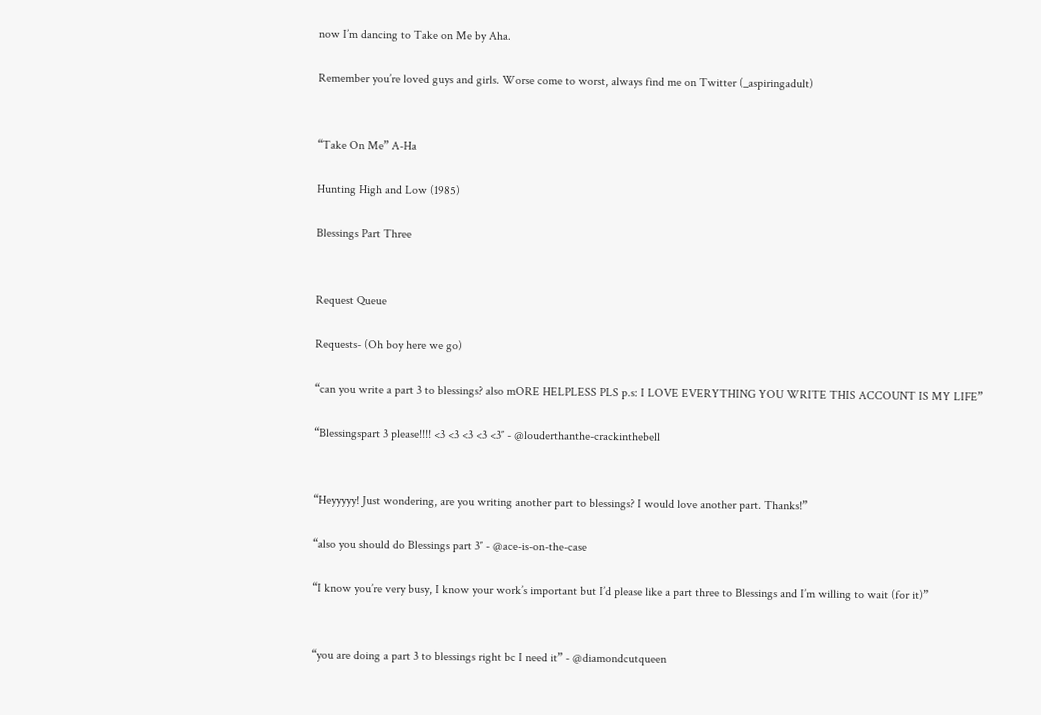now I’m dancing to Take on Me by Aha.

Remember you’re loved guys and girls. Worse come to worst, always find me on Twitter (_aspiringadult)


“Take On Me” A-Ha

Hunting High and Low (1985)

Blessings Part Three


Request Queue

Requests- (Oh boy here we go)

“can you write a part 3 to blessings? also mORE HELPLESS PLS p.s: I LOVE EVERYTHING YOU WRITE THIS ACCOUNT IS MY LIFE”

“Blessingspart 3 please!!!! <3 <3 <3 <3 <3″ - @louderthanthe-crackinthebell


“Heyyyyy! Just wondering, are you writing another part to blessings? I would love another part. Thanks!”

“also you should do Blessings part 3″ - @ace-is-on-the-case

“I know you’re very busy, I know your work’s important but I’d please like a part three to Blessings and I’m willing to wait (for it)”


“you are doing a part 3 to blessings right bc I need it” - @diamondcutqueen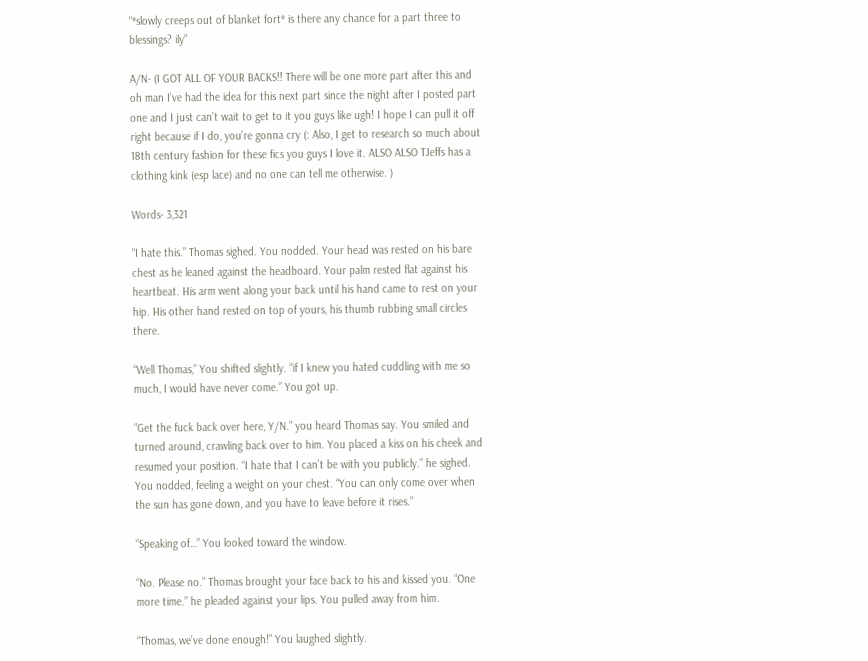“*slowly creeps out of blanket fort* is there any chance for a part three to blessings? ily”

A/N- (I GOT ALL OF YOUR BACKS!! There will be one more part after this and oh man I’ve had the idea for this next part since the night after I posted part one and I just can’t wait to get to it you guys like ugh! I hope I can pull it off right because if I do, you’re gonna cry (: Also, I get to research so much about 18th century fashion for these fics you guys I love it. ALSO ALSO TJeffs has a clothing kink (esp lace) and no one can tell me otherwise. )

Words- 3,321

“I hate this.” Thomas sighed. You nodded. Your head was rested on his bare chest as he leaned against the headboard. Your palm rested flat against his heartbeat. His arm went along your back until his hand came to rest on your hip. His other hand rested on top of yours, his thumb rubbing small circles there.

“Well Thomas,” You shifted slightly. “if I knew you hated cuddling with me so much, I would have never come.” You got up.

“Get the fuck back over here, Y/N.” you heard Thomas say. You smiled and turned around, crawling back over to him. You placed a kiss on his cheek and resumed your position. “I hate that I can’t be with you publicly.” he sighed. You nodded, feeling a weight on your chest. “You can only come over when the sun has gone down, and you have to leave before it rises.”

“Speaking of…” You looked toward the window.

“No. Please no.” Thomas brought your face back to his and kissed you. “One more time.” he pleaded against your lips. You pulled away from him.

“Thomas, we’ve done enough!” You laughed slightly.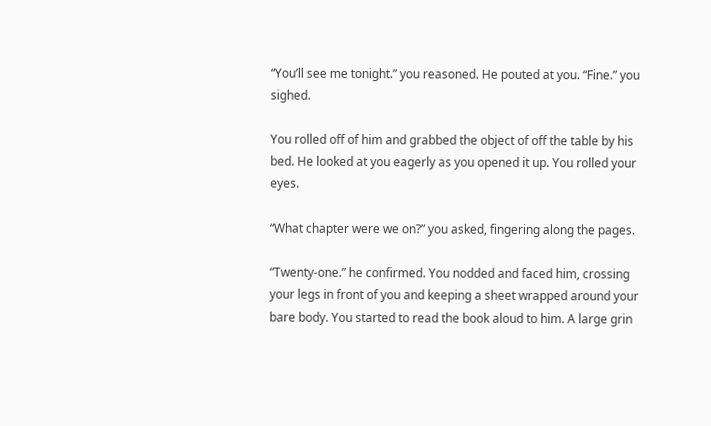“You’ll see me tonight.” you reasoned. He pouted at you. “Fine.” you sighed.

You rolled off of him and grabbed the object of off the table by his bed. He looked at you eagerly as you opened it up. You rolled your eyes.

“What chapter were we on?” you asked, fingering along the pages.

“Twenty-one.” he confirmed. You nodded and faced him, crossing your legs in front of you and keeping a sheet wrapped around your bare body. You started to read the book aloud to him. A large grin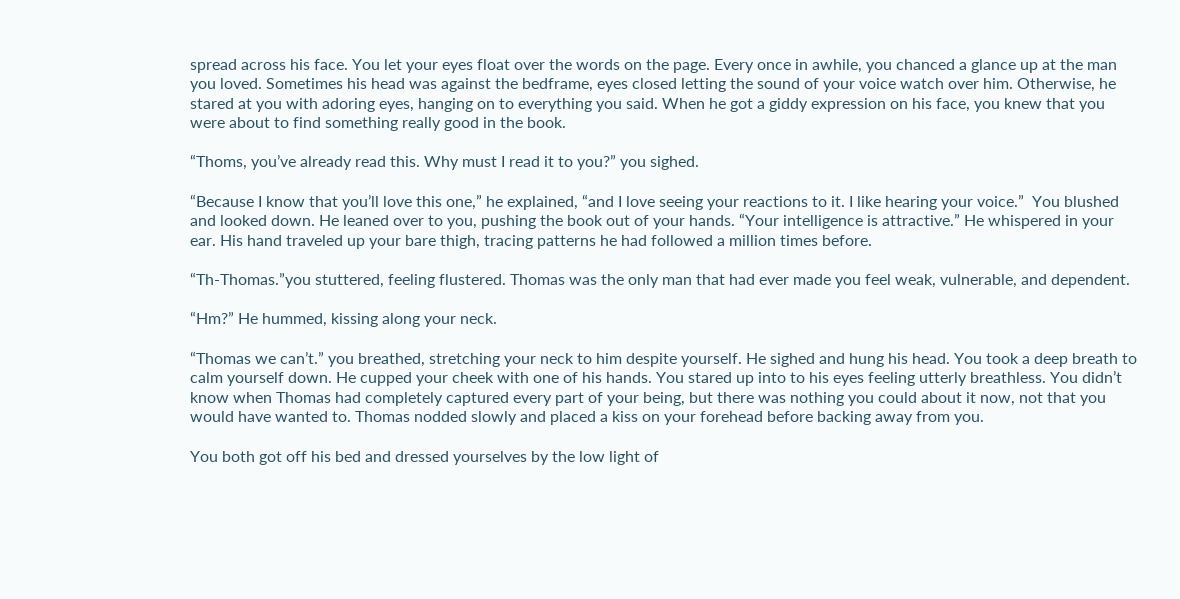spread across his face. You let your eyes float over the words on the page. Every once in awhile, you chanced a glance up at the man you loved. Sometimes his head was against the bedframe, eyes closed letting the sound of your voice watch over him. Otherwise, he stared at you with adoring eyes, hanging on to everything you said. When he got a giddy expression on his face, you knew that you were about to find something really good in the book.

“Thoms, you’ve already read this. Why must I read it to you?” you sighed.

“Because I know that you’ll love this one,” he explained, “and I love seeing your reactions to it. I like hearing your voice.”  You blushed and looked down. He leaned over to you, pushing the book out of your hands. “Your intelligence is attractive.” He whispered in your ear. His hand traveled up your bare thigh, tracing patterns he had followed a million times before.

“Th-Thomas.”you stuttered, feeling flustered. Thomas was the only man that had ever made you feel weak, vulnerable, and dependent.

“Hm?” He hummed, kissing along your neck.

“Thomas we can’t.” you breathed, stretching your neck to him despite yourself. He sighed and hung his head. You took a deep breath to calm yourself down. He cupped your cheek with one of his hands. You stared up into to his eyes feeling utterly breathless. You didn’t know when Thomas had completely captured every part of your being, but there was nothing you could about it now, not that you would have wanted to. Thomas nodded slowly and placed a kiss on your forehead before backing away from you.

You both got off his bed and dressed yourselves by the low light of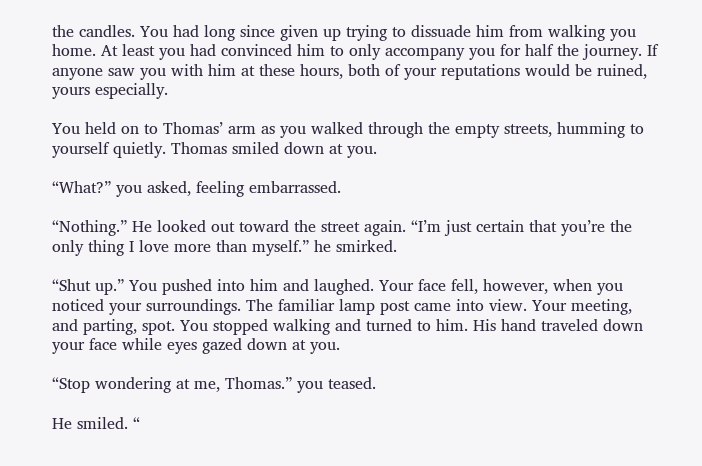the candles. You had long since given up trying to dissuade him from walking you home. At least you had convinced him to only accompany you for half the journey. If anyone saw you with him at these hours, both of your reputations would be ruined, yours especially.

You held on to Thomas’ arm as you walked through the empty streets, humming to yourself quietly. Thomas smiled down at you.

“What?” you asked, feeling embarrassed.

“Nothing.” He looked out toward the street again. “I’m just certain that you’re the only thing I love more than myself.” he smirked.

“Shut up.” You pushed into him and laughed. Your face fell, however, when you noticed your surroundings. The familiar lamp post came into view. Your meeting, and parting, spot. You stopped walking and turned to him. His hand traveled down your face while eyes gazed down at you.

“Stop wondering at me, Thomas.” you teased.

He smiled. “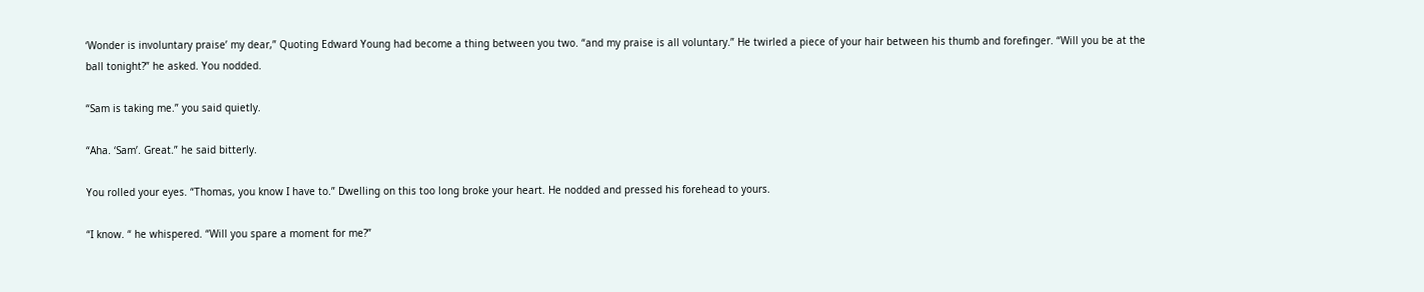‘Wonder is involuntary praise’ my dear,” Quoting Edward Young had become a thing between you two. “and my praise is all voluntary.” He twirled a piece of your hair between his thumb and forefinger. “Will you be at the ball tonight?” he asked. You nodded.

“Sam is taking me.” you said quietly.

“Aha. ‘Sam’. Great.” he said bitterly.

You rolled your eyes. “Thomas, you know I have to.” Dwelling on this too long broke your heart. He nodded and pressed his forehead to yours.

“I know. “ he whispered. “Will you spare a moment for me?”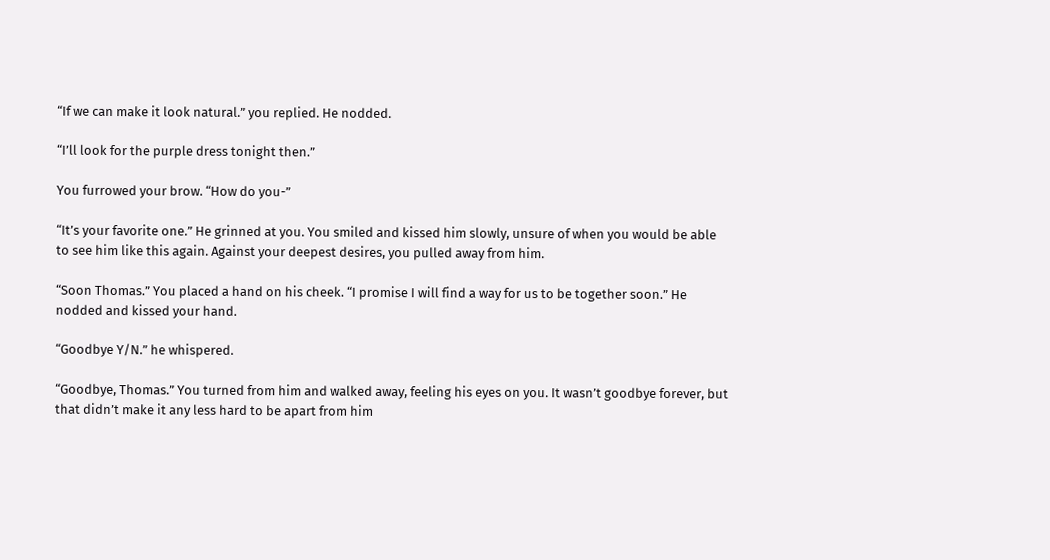“If we can make it look natural.” you replied. He nodded.

“I’ll look for the purple dress tonight then.”

You furrowed your brow. “How do you-”

“It’s your favorite one.” He grinned at you. You smiled and kissed him slowly, unsure of when you would be able to see him like this again. Against your deepest desires, you pulled away from him.

“Soon Thomas.” You placed a hand on his cheek. “I promise I will find a way for us to be together soon.” He nodded and kissed your hand.

“Goodbye Y/N.” he whispered.

“Goodbye, Thomas.” You turned from him and walked away, feeling his eyes on you. It wasn’t goodbye forever, but that didn’t make it any less hard to be apart from him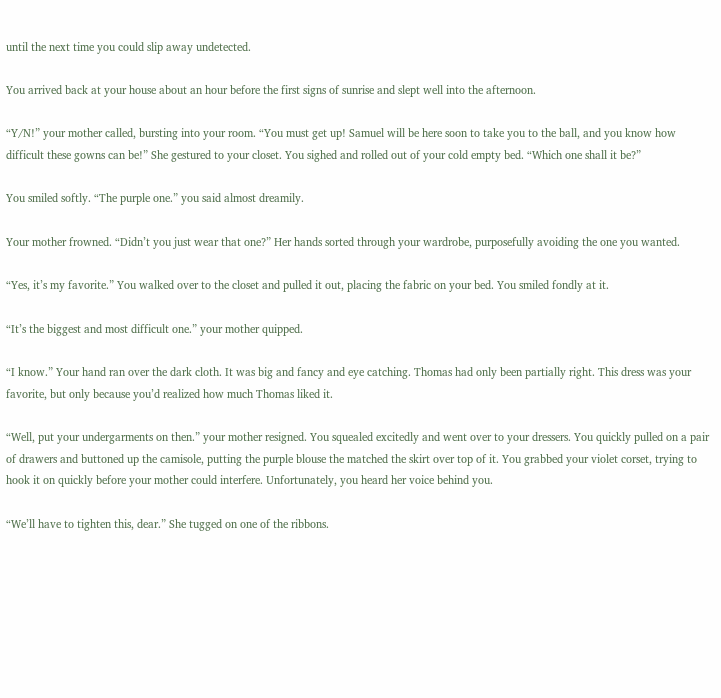until the next time you could slip away undetected.

You arrived back at your house about an hour before the first signs of sunrise and slept well into the afternoon.

“Y/N!” your mother called, bursting into your room. “You must get up! Samuel will be here soon to take you to the ball, and you know how difficult these gowns can be!” She gestured to your closet. You sighed and rolled out of your cold empty bed. “Which one shall it be?”

You smiled softly. “The purple one.” you said almost dreamily.

Your mother frowned. “Didn’t you just wear that one?” Her hands sorted through your wardrobe, purposefully avoiding the one you wanted.

“Yes, it’s my favorite.” You walked over to the closet and pulled it out, placing the fabric on your bed. You smiled fondly at it.

“It’s the biggest and most difficult one.” your mother quipped.

“I know.” Your hand ran over the dark cloth. It was big and fancy and eye catching. Thomas had only been partially right. This dress was your favorite, but only because you’d realized how much Thomas liked it.

“Well, put your undergarments on then.” your mother resigned. You squealed excitedly and went over to your dressers. You quickly pulled on a pair of drawers and buttoned up the camisole, putting the purple blouse the matched the skirt over top of it. You grabbed your violet corset, trying to hook it on quickly before your mother could interfere. Unfortunately, you heard her voice behind you.

“We’ll have to tighten this, dear.” She tugged on one of the ribbons.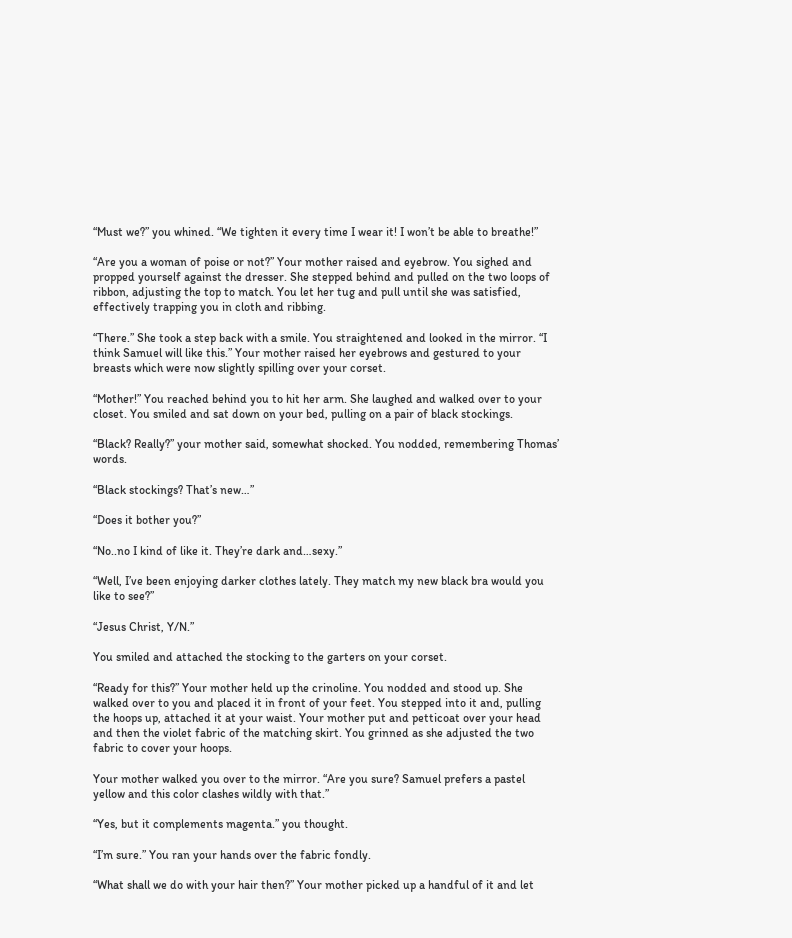“Must we?” you whined. “We tighten it every time I wear it! I won’t be able to breathe!”

“Are you a woman of poise or not?” Your mother raised and eyebrow. You sighed and propped yourself against the dresser. She stepped behind and pulled on the two loops of ribbon, adjusting the top to match. You let her tug and pull until she was satisfied, effectively trapping you in cloth and ribbing.

“There.” She took a step back with a smile. You straightened and looked in the mirror. “I think Samuel will like this.” Your mother raised her eyebrows and gestured to your breasts which were now slightly spilling over your corset.

“Mother!” You reached behind you to hit her arm. She laughed and walked over to your closet. You smiled and sat down on your bed, pulling on a pair of black stockings.

“Black? Really?” your mother said, somewhat shocked. You nodded, remembering Thomas’ words.

“Black stockings? That’s new…”

“Does it bother you?”

“No..no I kind of like it. They’re dark and…sexy.”

“Well, I’ve been enjoying darker clothes lately. They match my new black bra would you like to see?”

“Jesus Christ, Y/N.”

You smiled and attached the stocking to the garters on your corset.

“Ready for this?” Your mother held up the crinoline. You nodded and stood up. She walked over to you and placed it in front of your feet. You stepped into it and, pulling the hoops up, attached it at your waist. Your mother put and petticoat over your head and then the violet fabric of the matching skirt. You grinned as she adjusted the two fabric to cover your hoops.

Your mother walked you over to the mirror. “Are you sure? Samuel prefers a pastel yellow and this color clashes wildly with that.”

“Yes, but it complements magenta.” you thought.

“I’m sure.” You ran your hands over the fabric fondly.

“What shall we do with your hair then?” Your mother picked up a handful of it and let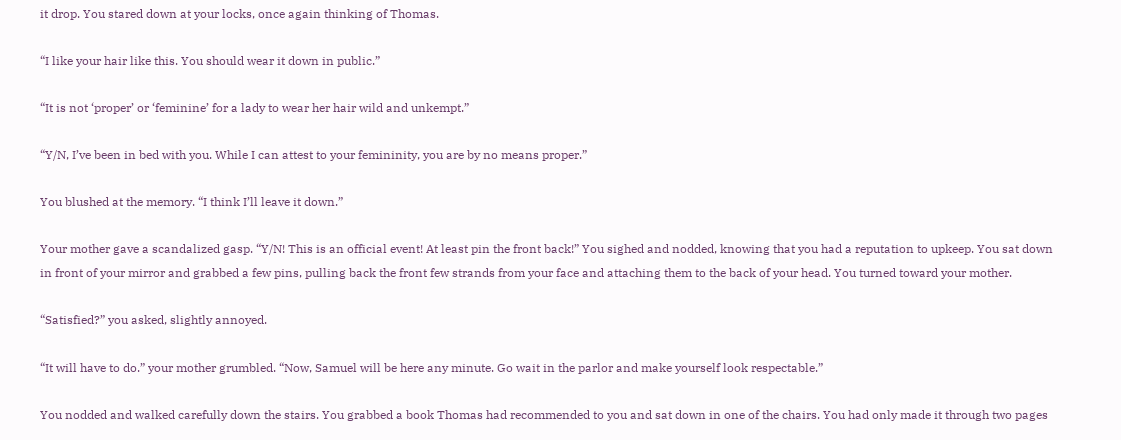it drop. You stared down at your locks, once again thinking of Thomas.

“I like your hair like this. You should wear it down in public.”

“It is not ‘proper’ or ‘feminine’ for a lady to wear her hair wild and unkempt.”

“Y/N, I’ve been in bed with you. While I can attest to your femininity, you are by no means proper.”

You blushed at the memory. “I think I’ll leave it down.”

Your mother gave a scandalized gasp. “Y/N! This is an official event! At least pin the front back!” You sighed and nodded, knowing that you had a reputation to upkeep. You sat down in front of your mirror and grabbed a few pins, pulling back the front few strands from your face and attaching them to the back of your head. You turned toward your mother.

“Satisfied?” you asked, slightly annoyed.

“It will have to do.” your mother grumbled. “Now, Samuel will be here any minute. Go wait in the parlor and make yourself look respectable.”

You nodded and walked carefully down the stairs. You grabbed a book Thomas had recommended to you and sat down in one of the chairs. You had only made it through two pages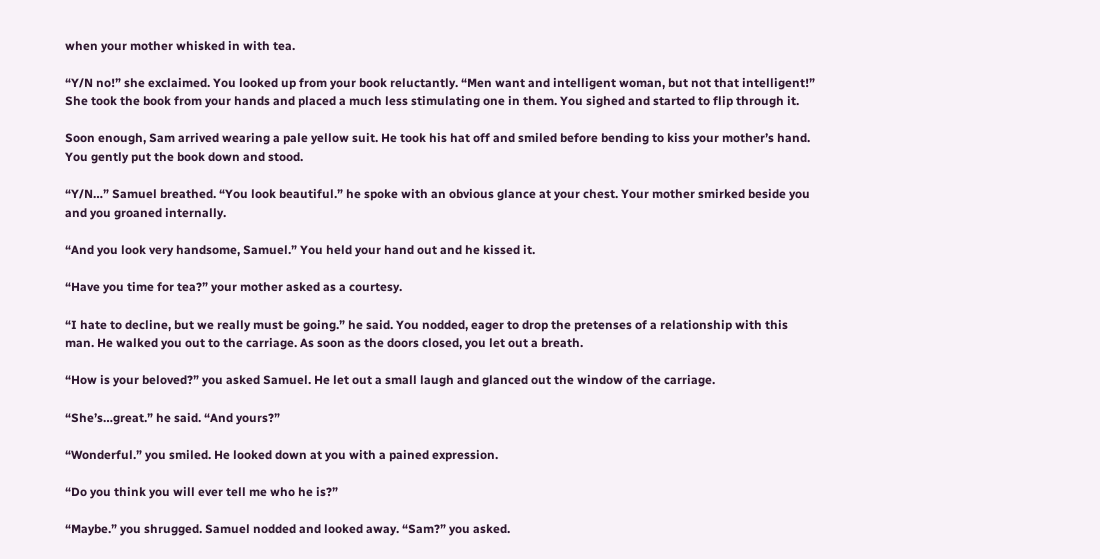when your mother whisked in with tea.

“Y/N no!” she exclaimed. You looked up from your book reluctantly. “Men want and intelligent woman, but not that intelligent!” She took the book from your hands and placed a much less stimulating one in them. You sighed and started to flip through it.

Soon enough, Sam arrived wearing a pale yellow suit. He took his hat off and smiled before bending to kiss your mother’s hand. You gently put the book down and stood.

“Y/N…” Samuel breathed. “You look beautiful.” he spoke with an obvious glance at your chest. Your mother smirked beside you and you groaned internally.

“And you look very handsome, Samuel.” You held your hand out and he kissed it.

“Have you time for tea?” your mother asked as a courtesy.

“I hate to decline, but we really must be going.” he said. You nodded, eager to drop the pretenses of a relationship with this man. He walked you out to the carriage. As soon as the doors closed, you let out a breath.

“How is your beloved?” you asked Samuel. He let out a small laugh and glanced out the window of the carriage.

“She’s…great.” he said. “And yours?”

“Wonderful.” you smiled. He looked down at you with a pained expression.

“Do you think you will ever tell me who he is?”

“Maybe.” you shrugged. Samuel nodded and looked away. “Sam?” you asked.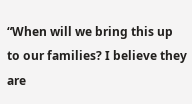“When will we bring this up to our families? I believe they are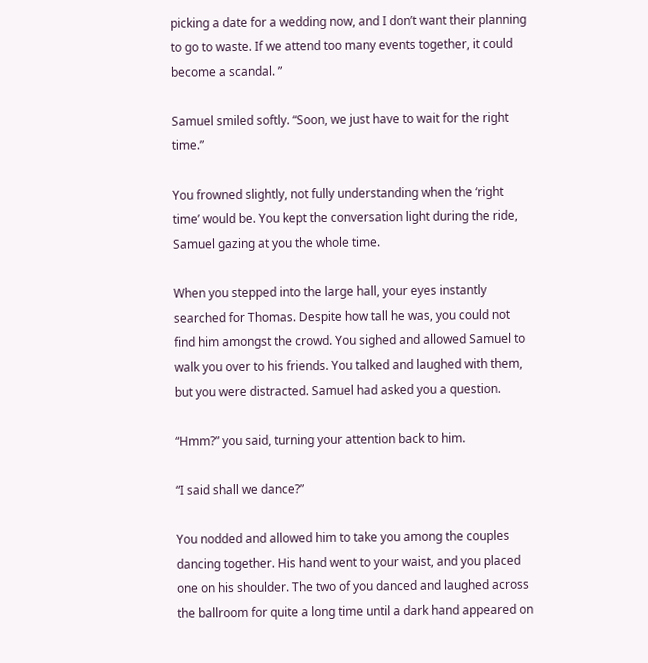picking a date for a wedding now, and I don’t want their planning to go to waste. If we attend too many events together, it could become a scandal. ”

Samuel smiled softly. “Soon, we just have to wait for the right time.”

You frowned slightly, not fully understanding when the ‘right time’ would be. You kept the conversation light during the ride, Samuel gazing at you the whole time.

When you stepped into the large hall, your eyes instantly searched for Thomas. Despite how tall he was, you could not find him amongst the crowd. You sighed and allowed Samuel to walk you over to his friends. You talked and laughed with them, but you were distracted. Samuel had asked you a question.

“Hmm?” you said, turning your attention back to him.

“I said shall we dance?”

You nodded and allowed him to take you among the couples dancing together. His hand went to your waist, and you placed one on his shoulder. The two of you danced and laughed across the ballroom for quite a long time until a dark hand appeared on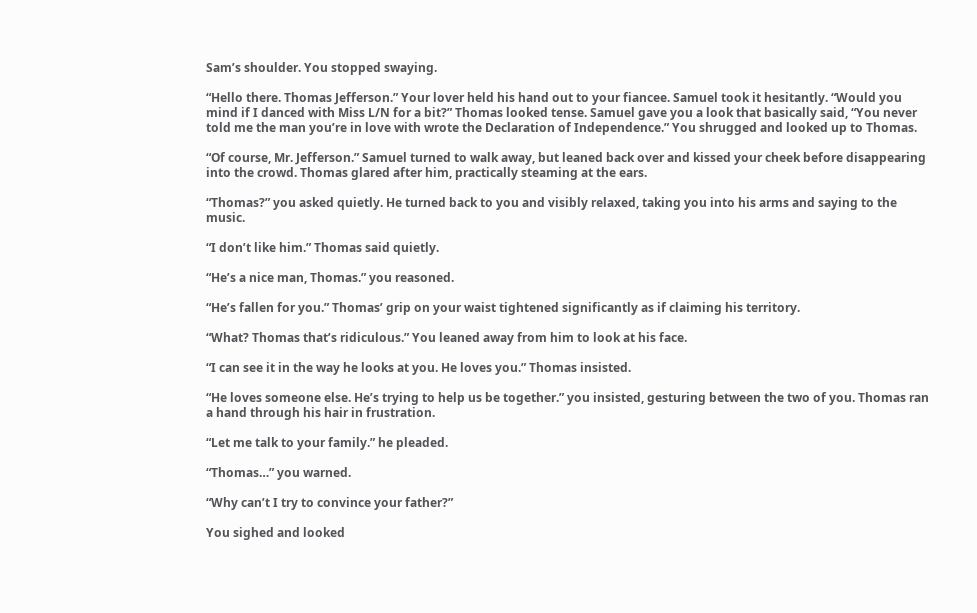Sam’s shoulder. You stopped swaying.

“Hello there. Thomas Jefferson.” Your lover held his hand out to your fiancee. Samuel took it hesitantly. “Would you mind if I danced with Miss L/N for a bit?” Thomas looked tense. Samuel gave you a look that basically said, “You never told me the man you’re in love with wrote the Declaration of Independence.” You shrugged and looked up to Thomas.

“Of course, Mr. Jefferson.” Samuel turned to walk away, but leaned back over and kissed your cheek before disappearing into the crowd. Thomas glared after him, practically steaming at the ears.

“Thomas?” you asked quietly. He turned back to you and visibly relaxed, taking you into his arms and saying to the music.

“I don’t like him.” Thomas said quietly.

“He’s a nice man, Thomas.” you reasoned.

“He’s fallen for you.” Thomas’ grip on your waist tightened significantly as if claiming his territory.

“What? Thomas that’s ridiculous.” You leaned away from him to look at his face.

“I can see it in the way he looks at you. He loves you.” Thomas insisted.

“He loves someone else. He’s trying to help us be together.” you insisted, gesturing between the two of you. Thomas ran a hand through his hair in frustration.

“Let me talk to your family.” he pleaded.

“Thomas…” you warned.

“Why can’t I try to convince your father?”

You sighed and looked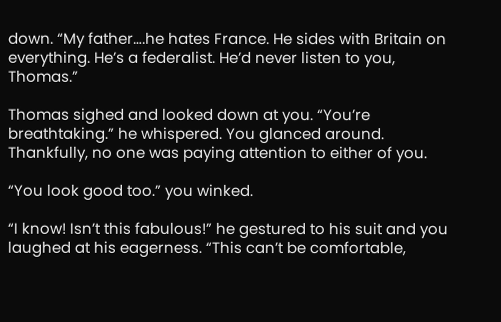down. “My father….he hates France. He sides with Britain on everything. He’s a federalist. He’d never listen to you, Thomas.”

Thomas sighed and looked down at you. “You’re breathtaking.” he whispered. You glanced around. Thankfully, no one was paying attention to either of you.

“You look good too.” you winked.

“I know! Isn’t this fabulous!” he gestured to his suit and you laughed at his eagerness. “This can’t be comfortable,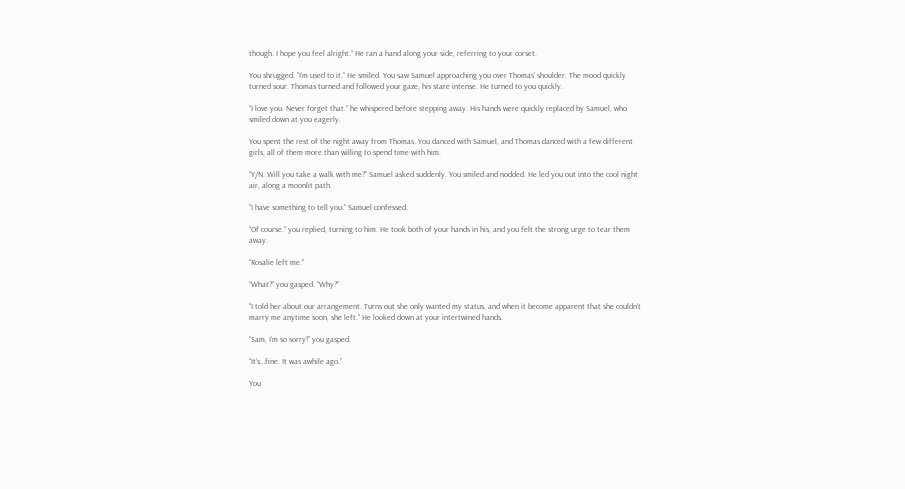though. I hope you feel alright.” He ran a hand along your side, referring to your corset.

You shrugged. “I’m used to it.” He smiled. You saw Samuel approaching you over Thomas’ shoulder. The mood quickly turned sour. Thomas turned and followed your gaze, his stare intense. He turned to you quickly.

“I love you. Never forget that.” he whispered before stepping away. His hands were quickly replaced by Samuel, who smiled down at you eagerly.

You spent the rest of the night away from Thomas. You danced with Samuel, and Thomas danced with a few different girls, all of them more than willing to spend time with him.

“Y/N. Will you take a walk with me?” Samuel asked suddenly. You smiled and nodded. He led you out into the cool night air, along a moonlit path.

“I have something to tell you.” Samuel confessed.

“Of course.” you replied, turning to him. He took both of your hands in his, and you felt the strong urge to tear them away.

“Rosalie left me.”

“What?” you gasped. “Why?”

“I told her about our arrangement. Turns out she only wanted my status, and when it become apparent that she couldn’t marry me anytime soon, she left.” He looked down at your intertwined hands.

“Sam, I’m so sorry!” you gasped.

“It’s…fine. It was awhile ago.”

You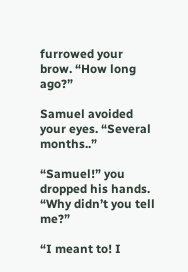furrowed your brow. “How long ago?”

Samuel avoided your eyes. “Several months..”

“Samuel!” you dropped his hands. “Why didn’t you tell me?”

“I meant to! I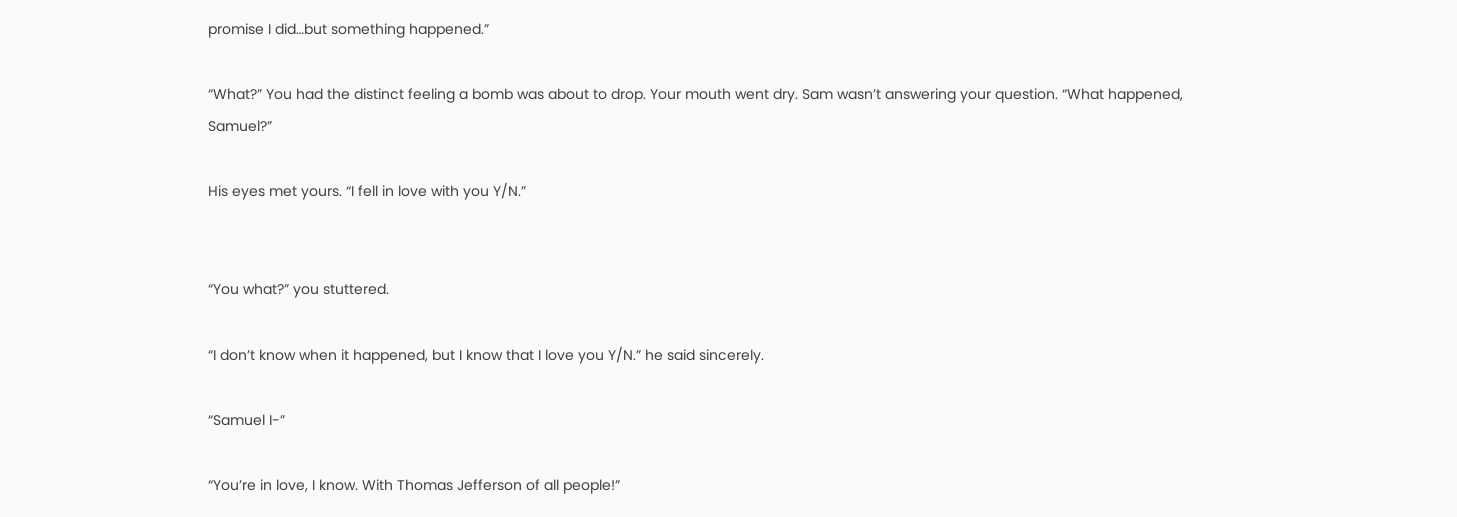promise I did…but something happened.”

“What?” You had the distinct feeling a bomb was about to drop. Your mouth went dry. Sam wasn’t answering your question. “What happened, Samuel?”

His eyes met yours. “I fell in love with you Y/N.”


“You what?” you stuttered.

“I don’t know when it happened, but I know that I love you Y/N.” he said sincerely.

“Samuel I-”

“You’re in love, I know. With Thomas Jefferson of all people!”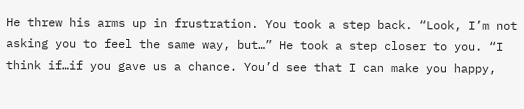He threw his arms up in frustration. You took a step back. “Look, I’m not asking you to feel the same way, but…” He took a step closer to you. “I think if…if you gave us a chance. You’d see that I can make you happy,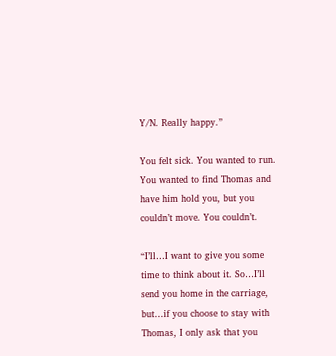Y/N. Really happy.”

You felt sick. You wanted to run. You wanted to find Thomas and have him hold you, but you couldn’t move. You couldn’t.

“I’ll…I want to give you some time to think about it. So…I’ll send you home in the carriage, but…if you choose to stay with Thomas, I only ask that you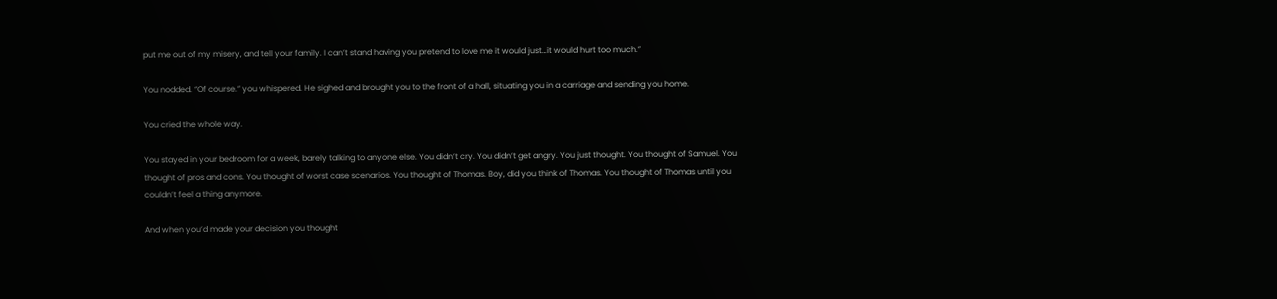put me out of my misery, and tell your family. I can’t stand having you pretend to love me it would just…it would hurt too much.”

You nodded. “Of course.” you whispered. He sighed and brought you to the front of a hall, situating you in a carriage and sending you home.

You cried the whole way.

You stayed in your bedroom for a week, barely talking to anyone else. You didn’t cry. You didn’t get angry. You just thought. You thought of Samuel. You thought of pros and cons. You thought of worst case scenarios. You thought of Thomas. Boy, did you think of Thomas. You thought of Thomas until you couldn’t feel a thing anymore.

And when you’d made your decision you thought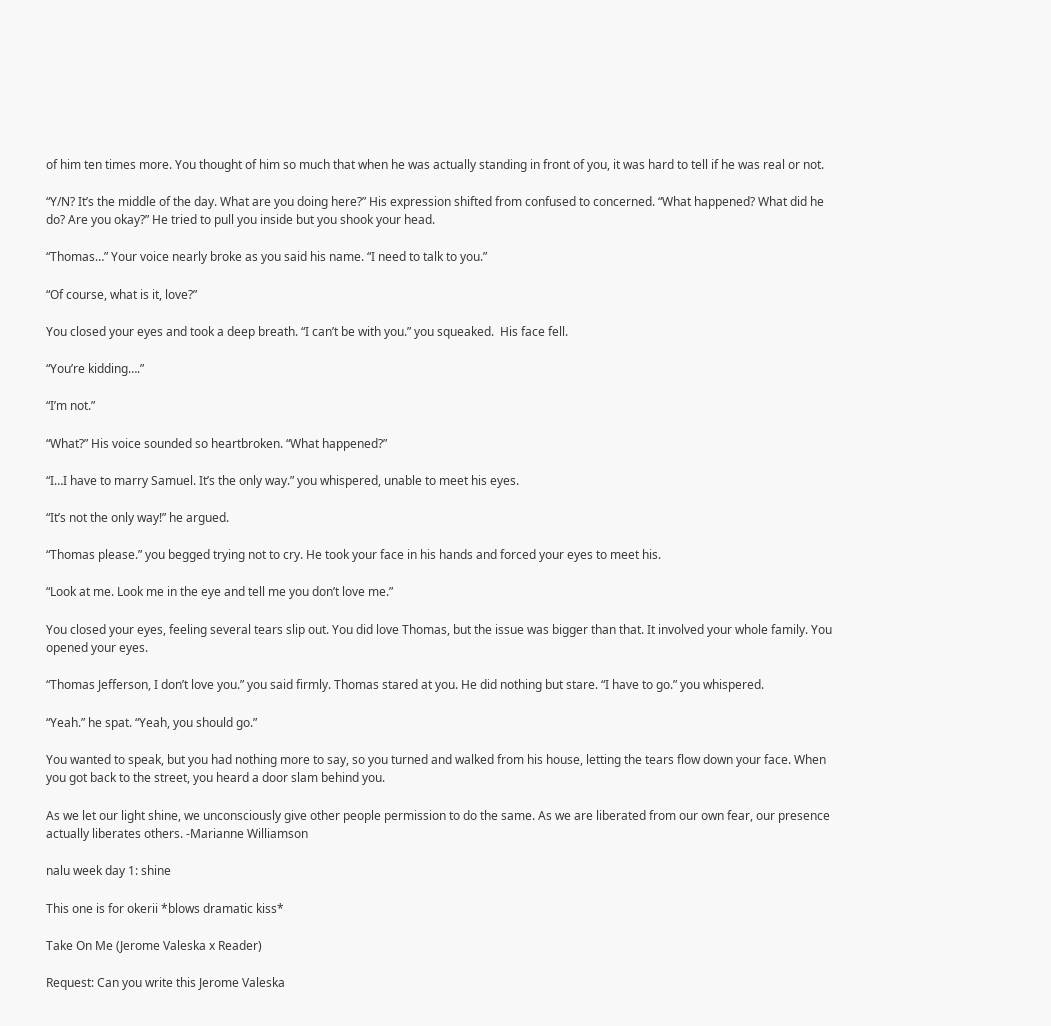of him ten times more. You thought of him so much that when he was actually standing in front of you, it was hard to tell if he was real or not.

“Y/N? It’s the middle of the day. What are you doing here?” His expression shifted from confused to concerned. “What happened? What did he do? Are you okay?” He tried to pull you inside but you shook your head.

“Thomas…” Your voice nearly broke as you said his name. “I need to talk to you.”

“Of course, what is it, love?”

You closed your eyes and took a deep breath. “I can’t be with you.” you squeaked.  His face fell.

“You’re kidding….”

“I’m not.”

“What?” His voice sounded so heartbroken. “What happened?”

“I…I have to marry Samuel. It’s the only way.” you whispered, unable to meet his eyes.

“It’s not the only way!” he argued.

“Thomas please.” you begged trying not to cry. He took your face in his hands and forced your eyes to meet his.

“Look at me. Look me in the eye and tell me you don’t love me.”

You closed your eyes, feeling several tears slip out. You did love Thomas, but the issue was bigger than that. It involved your whole family. You opened your eyes.

“Thomas Jefferson, I don’t love you.” you said firmly. Thomas stared at you. He did nothing but stare. “I have to go.” you whispered.

“Yeah.” he spat. “Yeah, you should go.”

You wanted to speak, but you had nothing more to say, so you turned and walked from his house, letting the tears flow down your face. When you got back to the street, you heard a door slam behind you.

As we let our light shine, we unconsciously give other people permission to do the same. As we are liberated from our own fear, our presence actually liberates others. -Marianne Williamson

nalu week day 1: shine

This one is for okerii *blows dramatic kiss*

Take On Me (Jerome Valeska x Reader)

Request: Can you write this Jerome Valeska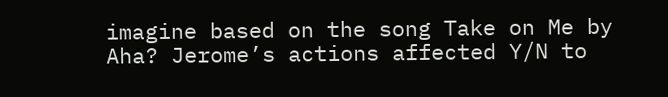imagine based on the song Take on Me by Aha? Jerome’s actions affected Y/N to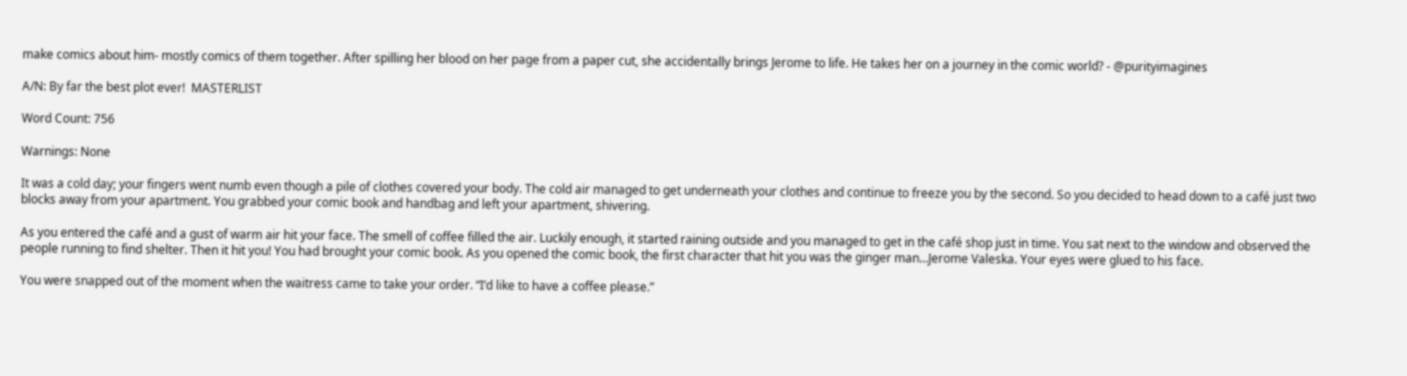make comics about him- mostly comics of them together. After spilling her blood on her page from a paper cut, she accidentally brings Jerome to life. He takes her on a journey in the comic world? - @purityimagines

A/N: By far the best plot ever!  MASTERLIST

Word Count: 756

Warnings: None

It was a cold day; your fingers went numb even though a pile of clothes covered your body. The cold air managed to get underneath your clothes and continue to freeze you by the second. So you decided to head down to a café just two blocks away from your apartment. You grabbed your comic book and handbag and left your apartment, shivering.

As you entered the café and a gust of warm air hit your face. The smell of coffee filled the air. Luckily enough, it started raining outside and you managed to get in the café shop just in time. You sat next to the window and observed the people running to find shelter. Then it hit you! You had brought your comic book. As you opened the comic book, the first character that hit you was the ginger man…Jerome Valeska. Your eyes were glued to his face.

You were snapped out of the moment when the waitress came to take your order. “I’d like to have a coffee please.”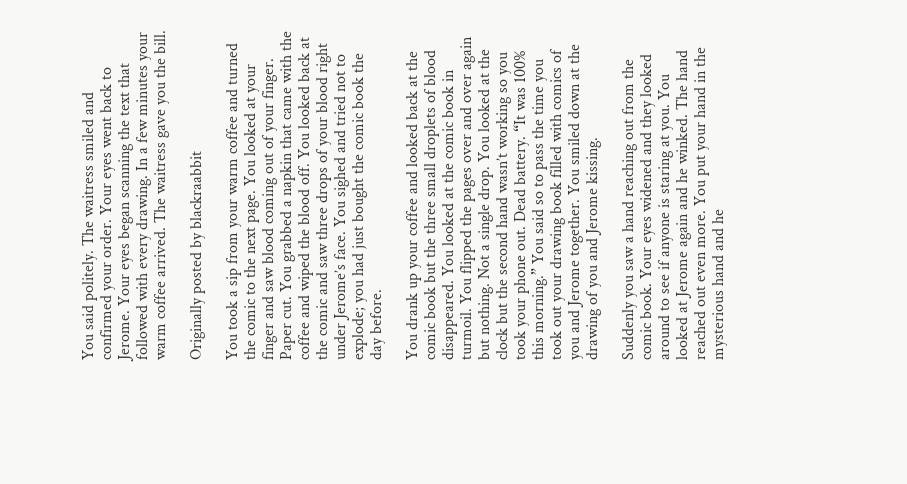You said politely. The waitress smiled and confirmed your order. Your eyes went back to Jerome. Your eyes began scanning the text that followed with every drawing. In a few minutes your warm coffee arrived. The waitress gave you the bill.

Originally posted by blackraabbit

You took a sip from your warm coffee and turned the comic to the next page. You looked at your finger and saw blood coming out of your finger. Paper cut. You grabbed a napkin that came with the coffee and wiped the blood off. You looked back at the comic and saw three drops of your blood right under Jerome’s face. You sighed and tried not to explode; you had just bought the comic book the day before.

You drank up your coffee and looked back at the comic book but the three small droplets of blood disappeared. You looked at the comic book in turmoil. You flipped the pages over and over again but nothing. Not a single drop. You looked at the clock but the second hand wasn’t working so you took your phone out. Dead battery. “It was 100% this morning.” You said so to pass the time you took out your drawing book filled with comics of you and Jerome together. You smiled down at the drawing of you and Jerome kissing.

Suddenly you saw a hand reaching out from the comic book. Your eyes widened and they looked around to see if anyone is staring at you. You looked at Jerome again and he winked. The hand reached out even more. You put your hand in the mysterious hand and he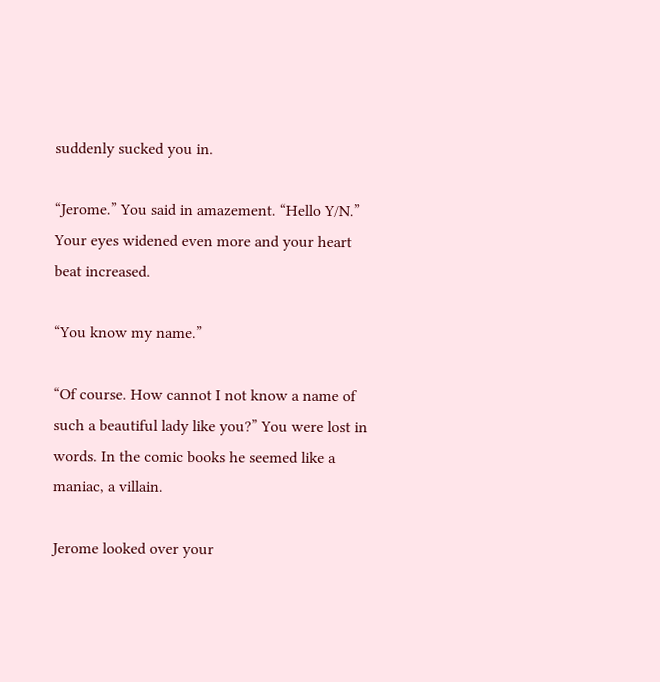suddenly sucked you in.

“Jerome.” You said in amazement. “Hello Y/N.” Your eyes widened even more and your heart beat increased.

“You know my name.”

“Of course. How cannot I not know a name of such a beautiful lady like you?” You were lost in words. In the comic books he seemed like a maniac, a villain.

Jerome looked over your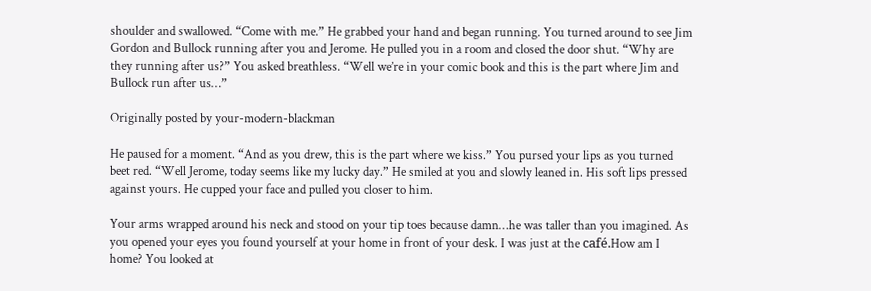shoulder and swallowed. “Come with me.” He grabbed your hand and began running. You turned around to see Jim Gordon and Bullock running after you and Jerome. He pulled you in a room and closed the door shut. “Why are they running after us?” You asked breathless. “Well we’re in your comic book and this is the part where Jim and Bullock run after us…”

Originally posted by your-modern-blackman

He paused for a moment. “And as you drew, this is the part where we kiss.” You pursed your lips as you turned beet red. “Well Jerome, today seems like my lucky day.” He smiled at you and slowly leaned in. His soft lips pressed against yours. He cupped your face and pulled you closer to him.

Your arms wrapped around his neck and stood on your tip toes because damn…he was taller than you imagined. As you opened your eyes you found yourself at your home in front of your desk. I was just at the café.How am I home? You looked at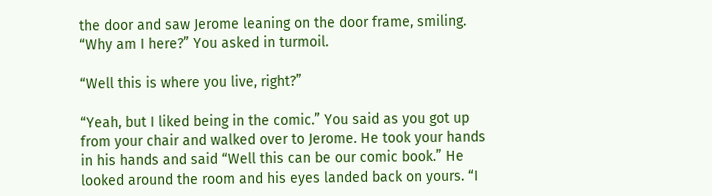the door and saw Jerome leaning on the door frame, smiling. “Why am I here?” You asked in turmoil.

“Well this is where you live, right?”

“Yeah, but I liked being in the comic.” You said as you got up from your chair and walked over to Jerome. He took your hands in his hands and said “Well this can be our comic book.” He looked around the room and his eyes landed back on yours. “I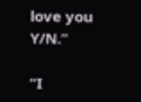love you Y/N.”

“I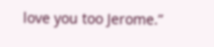love you too Jerome.”